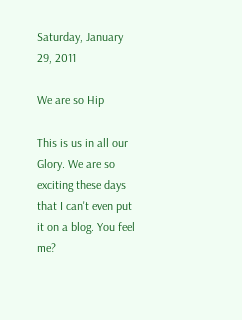Saturday, January 29, 2011

We are so Hip

This is us in all our Glory. We are so exciting these days that I can't even put it on a blog. You feel me?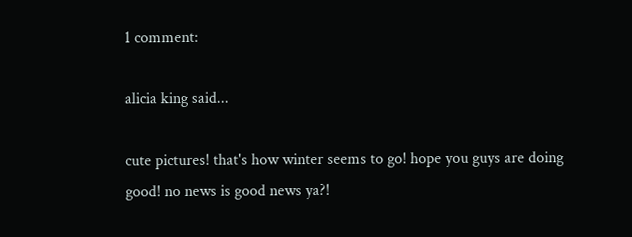1 comment:

alicia king said...

cute pictures! that's how winter seems to go! hope you guys are doing good! no news is good news ya?!